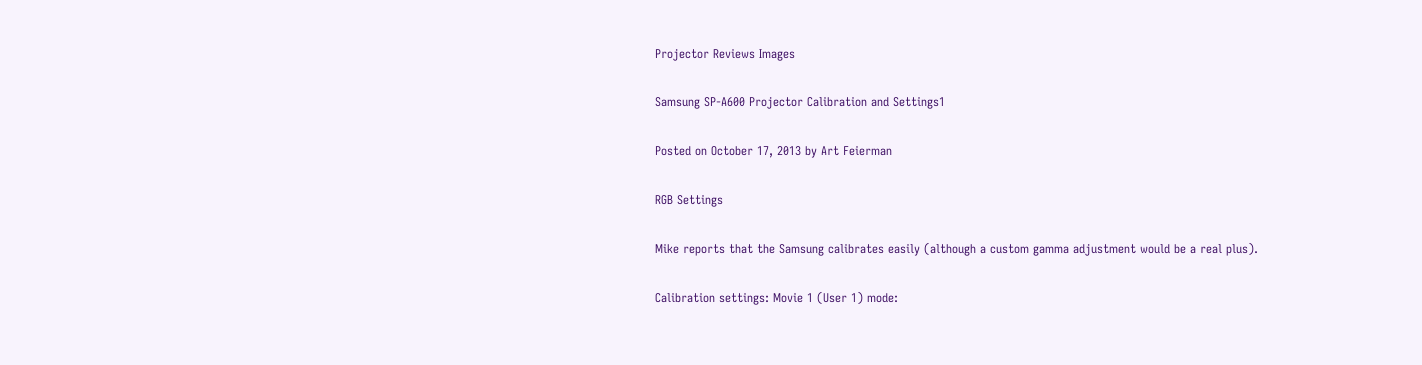Projector Reviews Images

Samsung SP-A600 Projector Calibration and Settings1

Posted on October 17, 2013 by Art Feierman

RGB Settings

Mike reports that the Samsung calibrates easily (although a custom gamma adjustment would be a real plus).

Calibration settings: Movie 1 (User 1) mode: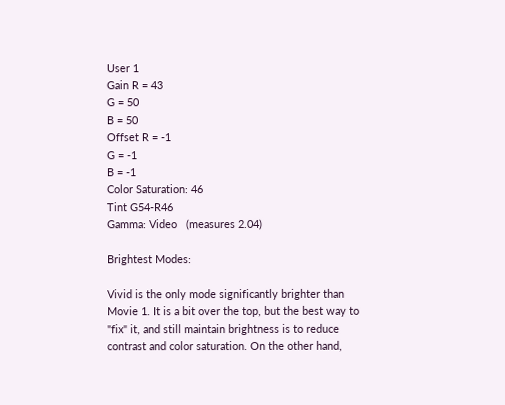User 1
Gain R = 43
G = 50
B = 50
Offset R = -1
G = -1
B = -1
Color Saturation: 46
Tint G54-R46
Gamma: Video   (measures 2.04)

Brightest Modes:

Vivid is the only mode significantly brighter than Movie 1. It is a bit over the top, but the best way to "fix" it, and still maintain brightness is to reduce contrast and color saturation. On the other hand,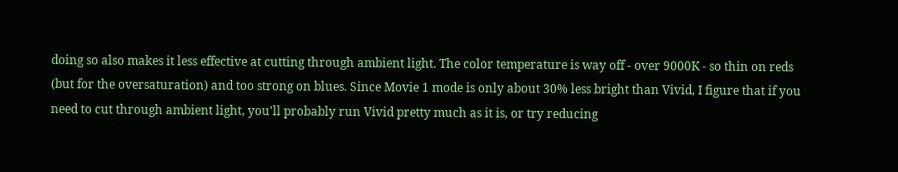doing so also makes it less effective at cutting through ambient light. The color temperature is way off - over 9000K - so thin on reds (but for the oversaturation) and too strong on blues. Since Movie 1 mode is only about 30% less bright than Vivid, I figure that if you need to cut through ambient light, you'll probably run Vivid pretty much as it is, or try reducing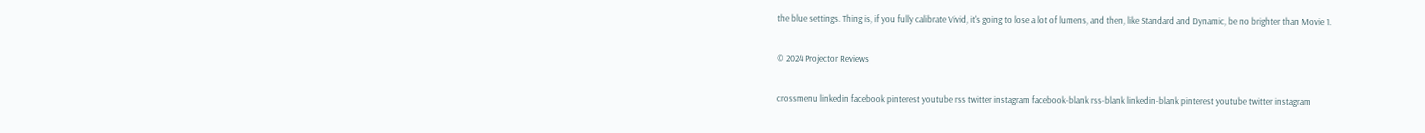the blue settings. Thing is, if you fully calibrate Vivid, it's going to lose a lot of lumens, and then, like Standard and Dynamic, be no brighter than Movie 1.

© 2024 Projector Reviews

crossmenu linkedin facebook pinterest youtube rss twitter instagram facebook-blank rss-blank linkedin-blank pinterest youtube twitter instagram